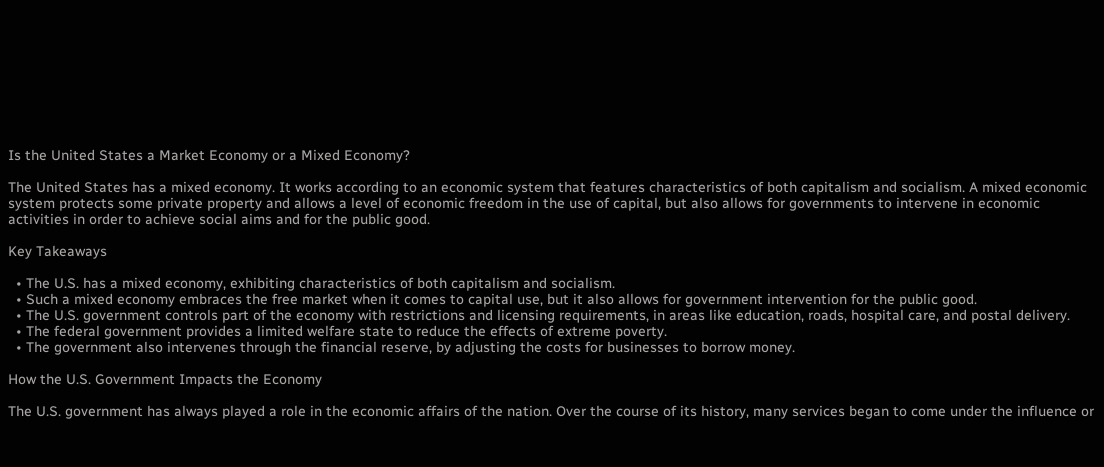Is the United States a Market Economy or a Mixed Economy?

The United States has a mixed economy. It works according to an economic system that features characteristics of both capitalism and socialism. A mixed economic system protects some private property and allows a level of economic freedom in the use of capital, but also allows for governments to intervene in economic activities in order to achieve social aims and for the public good.

Key Takeaways

  • The U.S. has a mixed economy, exhibiting characteristics of both capitalism and socialism.
  • Such a mixed economy embraces the free market when it comes to capital use, but it also allows for government intervention for the public good.
  • The U.S. government controls part of the economy with restrictions and licensing requirements, in areas like education, roads, hospital care, and postal delivery.
  • The federal government provides a limited welfare state to reduce the effects of extreme poverty.
  • The government also intervenes through the financial reserve, by adjusting the costs for businesses to borrow money.

How the U.S. Government Impacts the Economy

The U.S. government has always played a role in the economic affairs of the nation. Over the course of its history, many services began to come under the influence or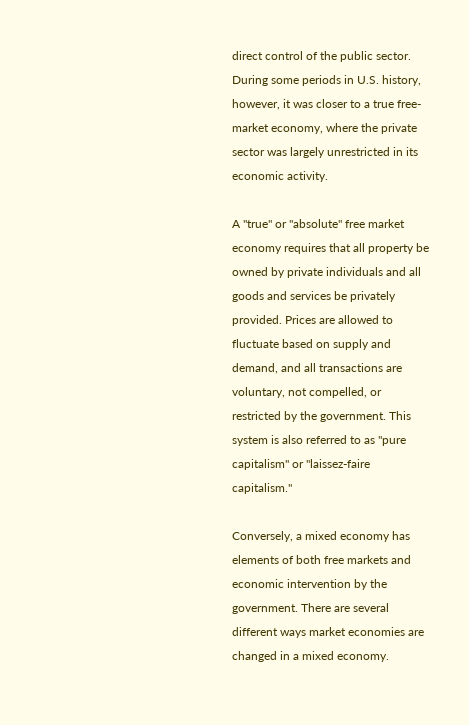direct control of the public sector. During some periods in U.S. history, however, it was closer to a true free-market economy, where the private sector was largely unrestricted in its economic activity.

A "true" or "absolute" free market economy requires that all property be owned by private individuals and all goods and services be privately provided. Prices are allowed to fluctuate based on supply and demand, and all transactions are voluntary, not compelled, or restricted by the government. This system is also referred to as "pure capitalism" or "laissez-faire capitalism."

Conversely, a mixed economy has elements of both free markets and economic intervention by the government. There are several different ways market economies are changed in a mixed economy.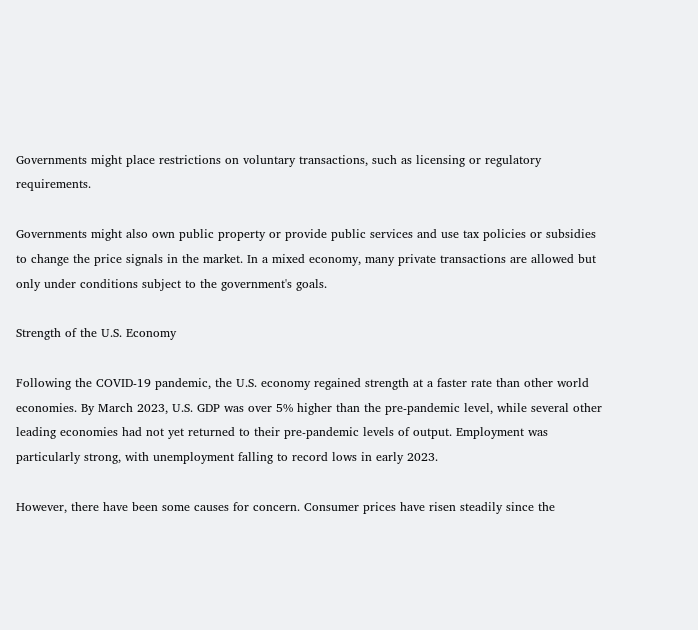Governments might place restrictions on voluntary transactions, such as licensing or regulatory requirements.

Governments might also own public property or provide public services and use tax policies or subsidies to change the price signals in the market. In a mixed economy, many private transactions are allowed but only under conditions subject to the government's goals.

Strength of the U.S. Economy

Following the COVID-19 pandemic, the U.S. economy regained strength at a faster rate than other world economies. By March 2023, U.S. GDP was over 5% higher than the pre-pandemic level, while several other leading economies had not yet returned to their pre-pandemic levels of output. Employment was particularly strong, with unemployment falling to record lows in early 2023.

However, there have been some causes for concern. Consumer prices have risen steadily since the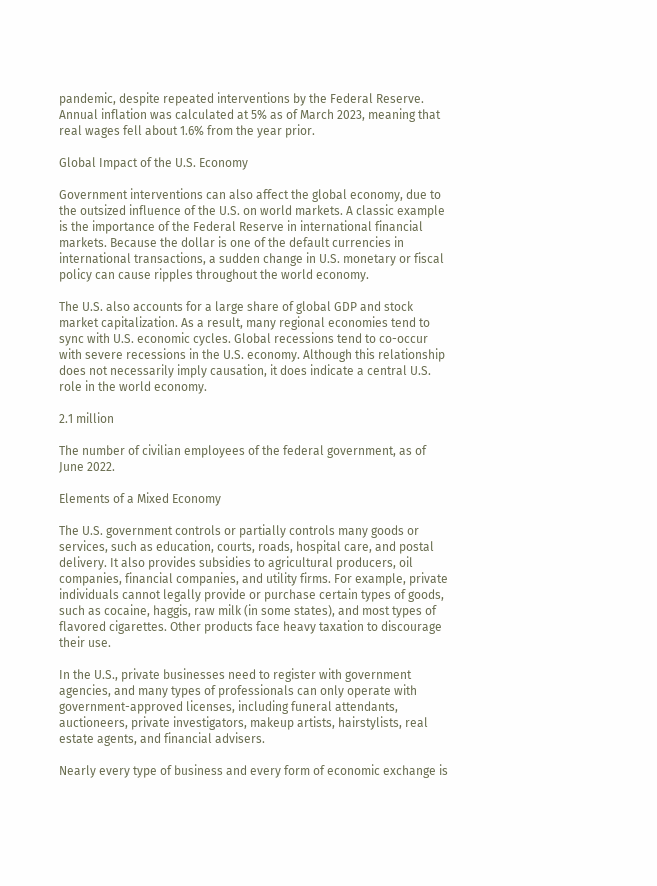pandemic, despite repeated interventions by the Federal Reserve. Annual inflation was calculated at 5% as of March 2023, meaning that real wages fell about 1.6% from the year prior.

Global Impact of the U.S. Economy

Government interventions can also affect the global economy, due to the outsized influence of the U.S. on world markets. A classic example is the importance of the Federal Reserve in international financial markets. Because the dollar is one of the default currencies in international transactions, a sudden change in U.S. monetary or fiscal policy can cause ripples throughout the world economy.

The U.S. also accounts for a large share of global GDP and stock market capitalization. As a result, many regional economies tend to sync with U.S. economic cycles. Global recessions tend to co-occur with severe recessions in the U.S. economy. Although this relationship does not necessarily imply causation, it does indicate a central U.S. role in the world economy.

2.1 million

The number of civilian employees of the federal government, as of June 2022.

Elements of a Mixed Economy

The U.S. government controls or partially controls many goods or services, such as education, courts, roads, hospital care, and postal delivery. It also provides subsidies to agricultural producers, oil companies, financial companies, and utility firms. For example, private individuals cannot legally provide or purchase certain types of goods, such as cocaine, haggis, raw milk (in some states), and most types of flavored cigarettes. Other products face heavy taxation to discourage their use.

In the U.S., private businesses need to register with government agencies, and many types of professionals can only operate with government-approved licenses, including funeral attendants, auctioneers, private investigators, makeup artists, hairstylists, real estate agents, and financial advisers.

Nearly every type of business and every form of economic exchange is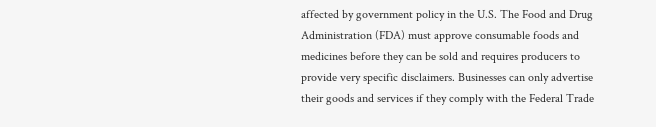affected by government policy in the U.S. The Food and Drug Administration (FDA) must approve consumable foods and medicines before they can be sold and requires producers to provide very specific disclaimers. Businesses can only advertise their goods and services if they comply with the Federal Trade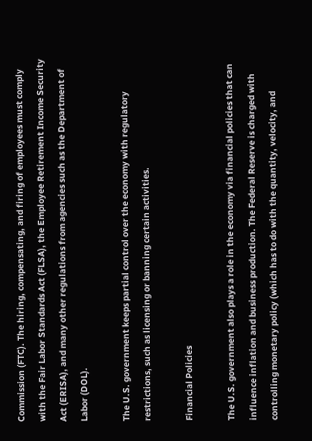Commission (FTC). The hiring, compensating, and firing of employees must comply with the Fair Labor Standards Act (FLSA), the Employee Retirement Income Security Act (ERISA), and many other regulations from agencies such as the Department of Labor (DOL).

The U.S. government keeps partial control over the economy with regulatory restrictions, such as licensing or banning certain activities.

Financial Policies

The U.S. government also plays a role in the economy via financial policies that can influence inflation and business production. The Federal Reserve is charged with controlling monetary policy (which has to do with the quantity, velocity, and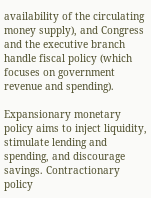availability of the circulating money supply), and Congress and the executive branch handle fiscal policy (which focuses on government revenue and spending).

Expansionary monetary policy aims to inject liquidity, stimulate lending and spending, and discourage savings. Contractionary policy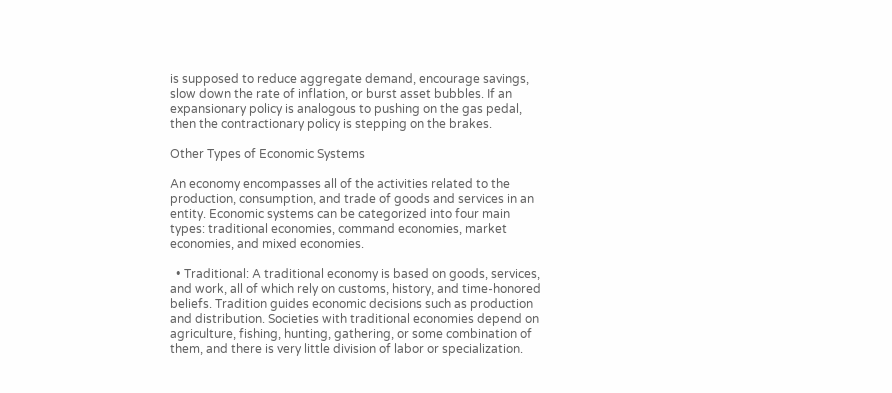is supposed to reduce aggregate demand, encourage savings, slow down the rate of inflation, or burst asset bubbles. If an expansionary policy is analogous to pushing on the gas pedal, then the contractionary policy is stepping on the brakes.

Other Types of Economic Systems

An economy encompasses all of the activities related to the production, consumption, and trade of goods and services in an entity. Economic systems can be categorized into four main types: traditional economies, command economies, market economies, and mixed economies.

  • Traditional: A traditional economy is based on goods, services, and work, all of which rely on customs, history, and time-honored beliefs. Tradition guides economic decisions such as production and distribution. Societies with traditional economies depend on agriculture, fishing, hunting, gathering, or some combination of them, and there is very little division of labor or specialization.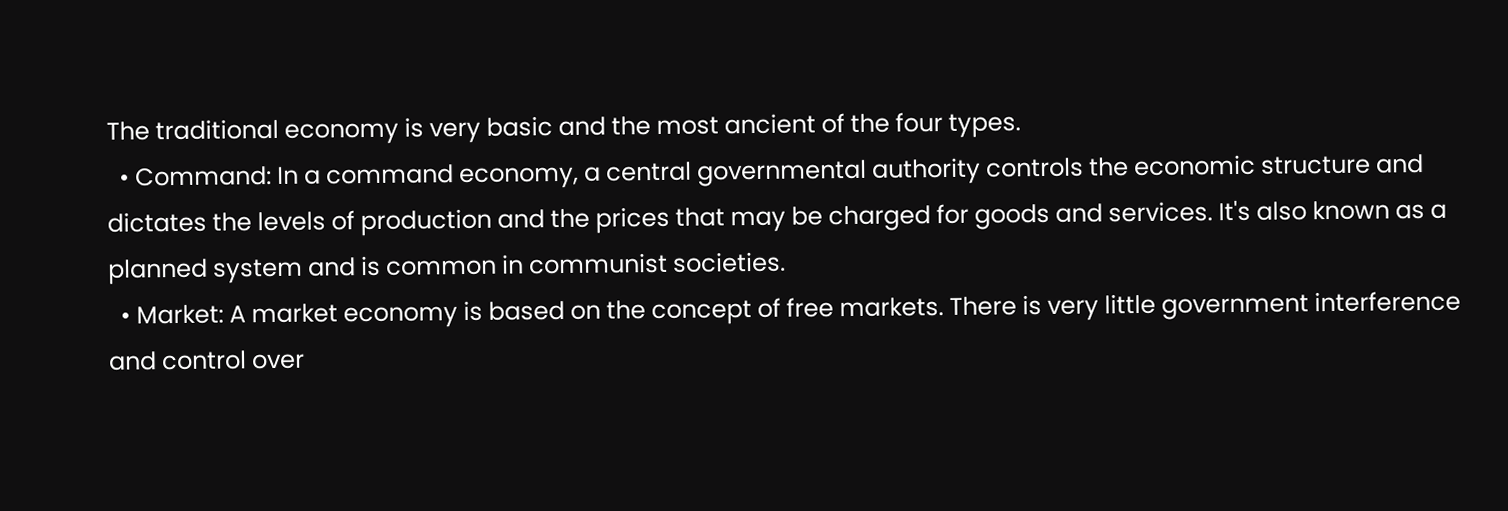The traditional economy is very basic and the most ancient of the four types.
  • Command: In a command economy, a central governmental authority controls the economic structure and dictates the levels of production and the prices that may be charged for goods and services. It's also known as a planned system and is common in communist societies.
  • Market: A market economy is based on the concept of free markets. There is very little government interference and control over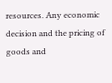resources. Any economic decision and the pricing of goods and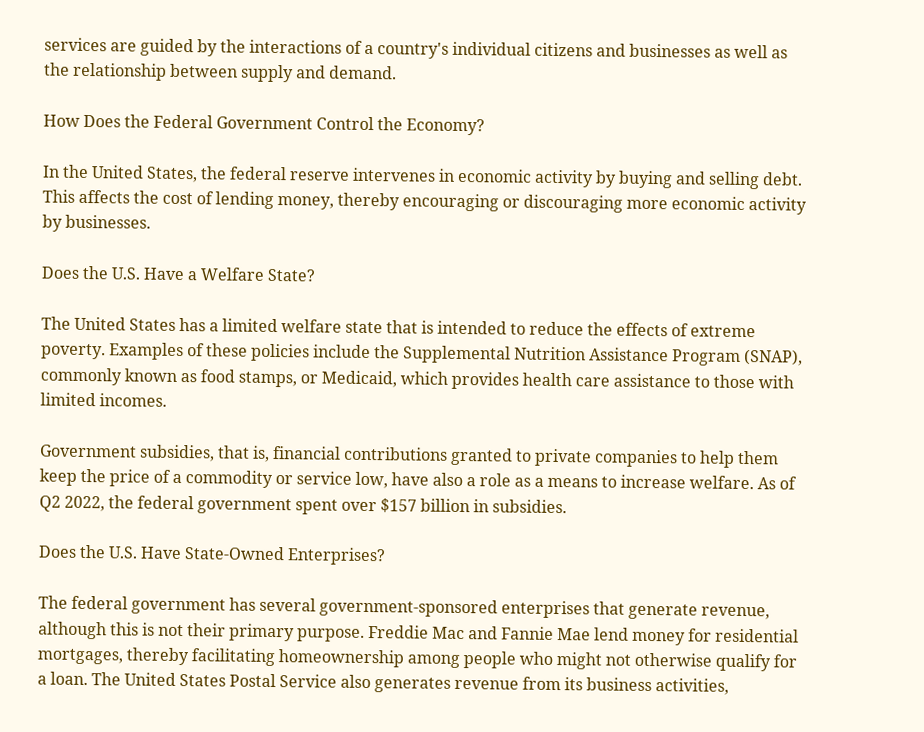services are guided by the interactions of a country's individual citizens and businesses as well as the relationship between supply and demand.

How Does the Federal Government Control the Economy?

In the United States, the federal reserve intervenes in economic activity by buying and selling debt. This affects the cost of lending money, thereby encouraging or discouraging more economic activity by businesses.

Does the U.S. Have a Welfare State?

The United States has a limited welfare state that is intended to reduce the effects of extreme poverty. Examples of these policies include the Supplemental Nutrition Assistance Program (SNAP), commonly known as food stamps, or Medicaid, which provides health care assistance to those with limited incomes.

Government subsidies, that is, financial contributions granted to private companies to help them keep the price of a commodity or service low, have also a role as a means to increase welfare. As of Q2 2022, the federal government spent over $157 billion in subsidies.

Does the U.S. Have State-Owned Enterprises?

The federal government has several government-sponsored enterprises that generate revenue, although this is not their primary purpose. Freddie Mac and Fannie Mae lend money for residential mortgages, thereby facilitating homeownership among people who might not otherwise qualify for a loan. The United States Postal Service also generates revenue from its business activities,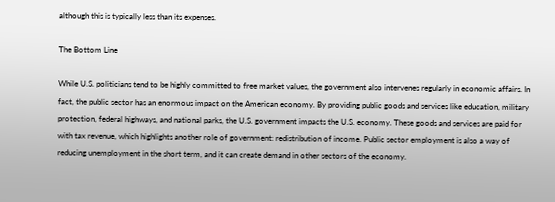although this is typically less than its expenses.

The Bottom Line

While U.S. politicians tend to be highly committed to free market values, the government also intervenes regularly in economic affairs. In fact, the public sector has an enormous impact on the American economy. By providing public goods and services like education, military protection, federal highways, and national parks, the U.S. government impacts the U.S. economy. These goods and services are paid for with tax revenue, which highlights another role of government: redistribution of income. Public sector employment is also a way of reducing unemployment in the short term, and it can create demand in other sectors of the economy.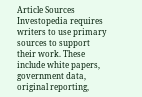Article Sources
Investopedia requires writers to use primary sources to support their work. These include white papers, government data, original reporting,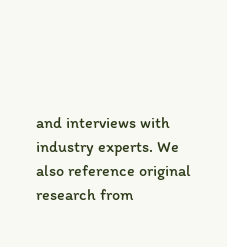and interviews with industry experts. We also reference original research from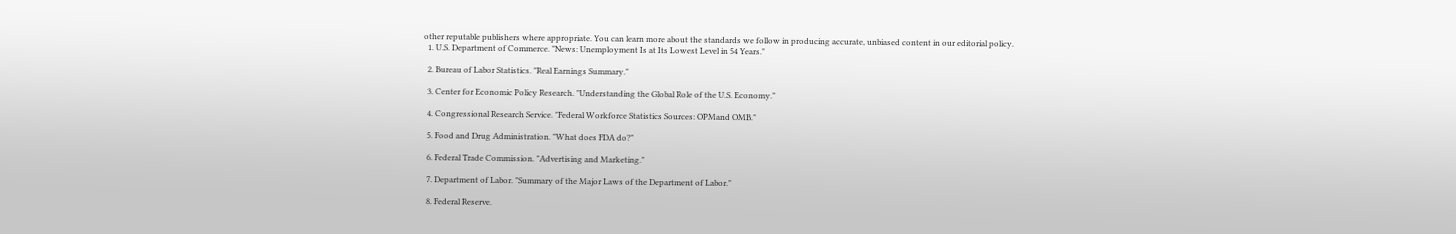other reputable publishers where appropriate. You can learn more about the standards we follow in producing accurate, unbiased content in our editorial policy.
  1. U.S. Department of Commerce. "News: Unemployment Is at Its Lowest Level in 54 Years."

  2. Bureau of Labor Statistics. "Real Earnings Summary."

  3. Center for Economic Policy Research. "Understanding the Global Role of the U.S. Economy."

  4. Congressional Research Service. "Federal Workforce Statistics Sources: OPMand OMB."

  5. Food and Drug Administration. "What does FDA do?"

  6. Federal Trade Commission. "Advertising and Marketing."

  7. Department of Labor. "Summary of the Major Laws of the Department of Labor."

  8. Federal Reserve.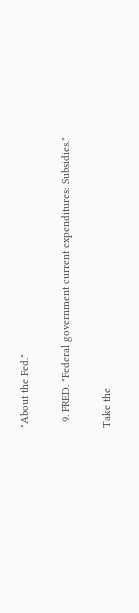"About the Fed."

  9. FRED. "Federal government current expenditures: Subsidies."

Take the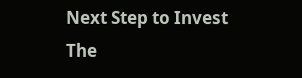Next Step to Invest
The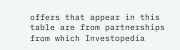offers that appear in this table are from partnerships from which Investopedia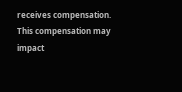receives compensation. This compensation may impact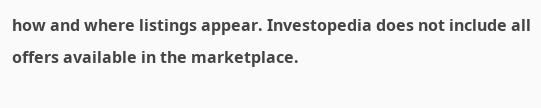how and where listings appear. Investopedia does not include all offers available in the marketplace.